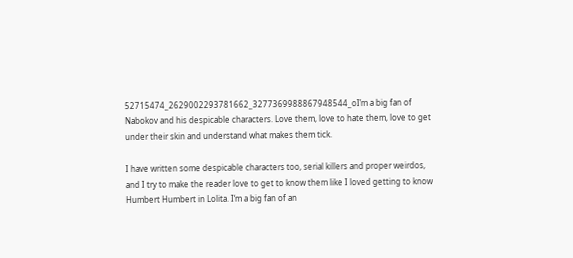52715474_2629002293781662_3277369988867948544_oI’m a big fan of Nabokov and his despicable characters. Love them, love to hate them, love to get under their skin and understand what makes them tick.

I have written some despicable characters too, serial killers and proper weirdos, and I try to make the reader love to get to know them like I loved getting to know Humbert Humbert in Lolita. I‘m a big fan of an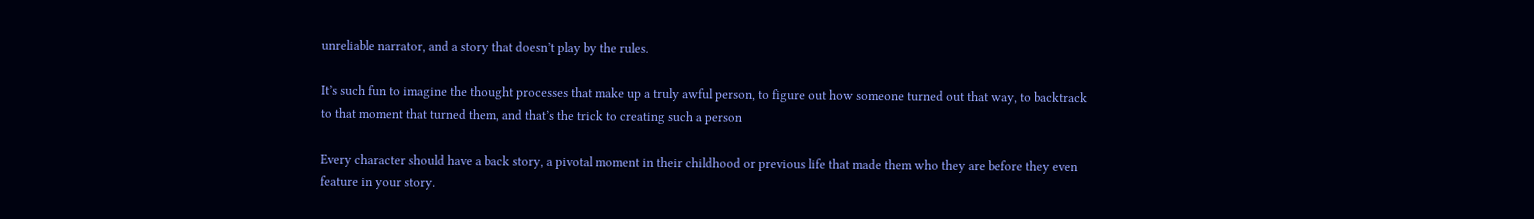unreliable narrator, and a story that doesn’t play by the rules.

It’s such fun to imagine the thought processes that make up a truly awful person, to figure out how someone turned out that way, to backtrack to that moment that turned them, and that’s the trick to creating such a person

Every character should have a back story, a pivotal moment in their childhood or previous life that made them who they are before they even feature in your story.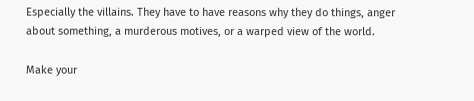Especially the villains. They have to have reasons why they do things, anger about something, a murderous motives, or a warped view of the world.

Make your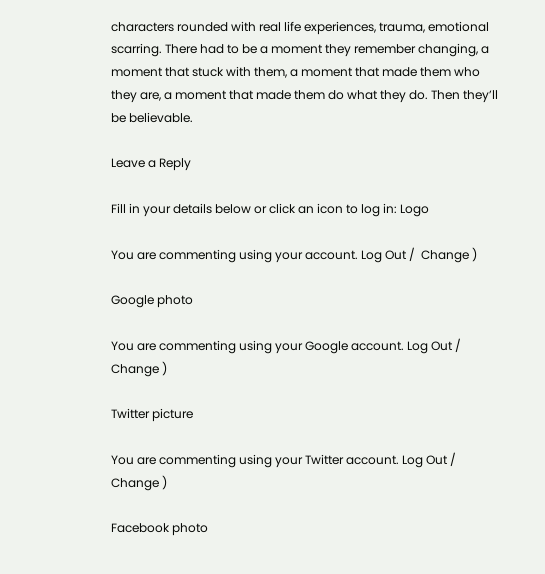characters rounded with real life experiences, trauma, emotional scarring. There had to be a moment they remember changing, a moment that stuck with them, a moment that made them who they are, a moment that made them do what they do. Then they’ll be believable.

Leave a Reply

Fill in your details below or click an icon to log in: Logo

You are commenting using your account. Log Out /  Change )

Google photo

You are commenting using your Google account. Log Out /  Change )

Twitter picture

You are commenting using your Twitter account. Log Out /  Change )

Facebook photo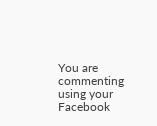You are commenting using your Facebook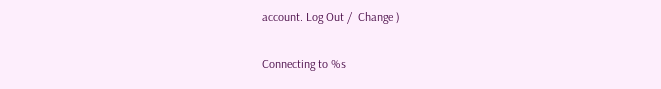account. Log Out /  Change )

Connecting to %s